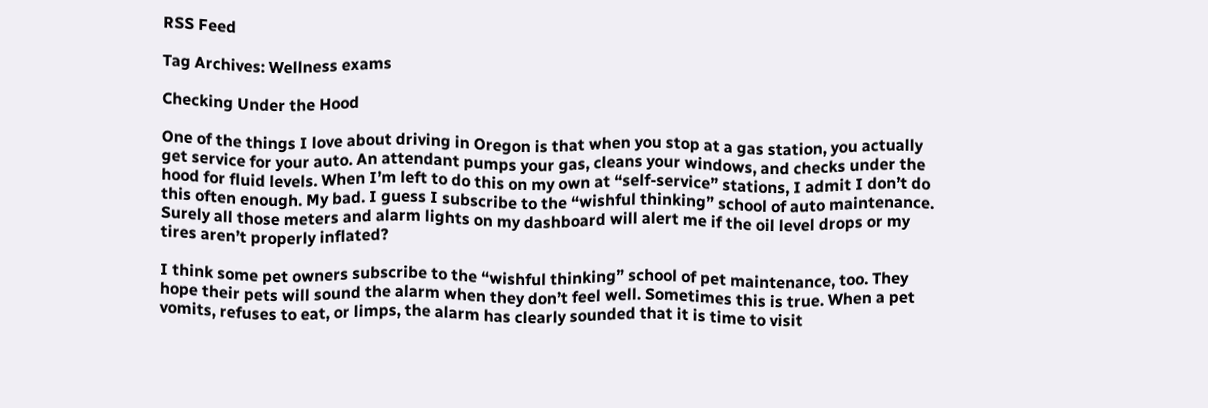RSS Feed

Tag Archives: Wellness exams

Checking Under the Hood

One of the things I love about driving in Oregon is that when you stop at a gas station, you actually get service for your auto. An attendant pumps your gas, cleans your windows, and checks under the hood for fluid levels. When I’m left to do this on my own at “self-service” stations, I admit I don’t do this often enough. My bad. I guess I subscribe to the “wishful thinking” school of auto maintenance. Surely all those meters and alarm lights on my dashboard will alert me if the oil level drops or my tires aren’t properly inflated?

I think some pet owners subscribe to the “wishful thinking” school of pet maintenance, too. They hope their pets will sound the alarm when they don’t feel well. Sometimes this is true. When a pet vomits, refuses to eat, or limps, the alarm has clearly sounded that it is time to visit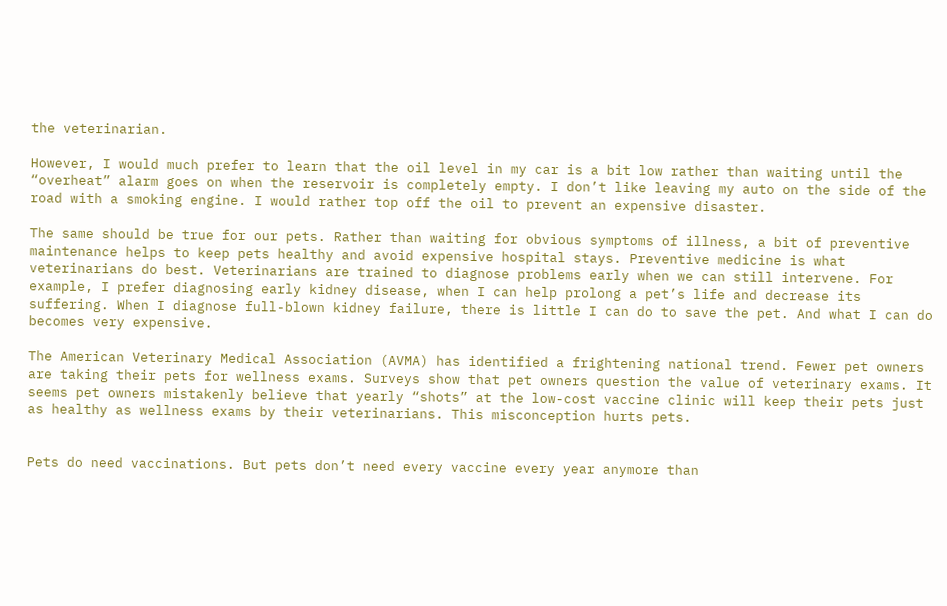the veterinarian.

However, I would much prefer to learn that the oil level in my car is a bit low rather than waiting until the “overheat” alarm goes on when the reservoir is completely empty. I don’t like leaving my auto on the side of the road with a smoking engine. I would rather top off the oil to prevent an expensive disaster.

The same should be true for our pets. Rather than waiting for obvious symptoms of illness, a bit of preventive maintenance helps to keep pets healthy and avoid expensive hospital stays. Preventive medicine is what veterinarians do best. Veterinarians are trained to diagnose problems early when we can still intervene. For example, I prefer diagnosing early kidney disease, when I can help prolong a pet’s life and decrease its suffering. When I diagnose full-blown kidney failure, there is little I can do to save the pet. And what I can do becomes very expensive.

The American Veterinary Medical Association (AVMA) has identified a frightening national trend. Fewer pet owners are taking their pets for wellness exams. Surveys show that pet owners question the value of veterinary exams. It seems pet owners mistakenly believe that yearly “shots” at the low-cost vaccine clinic will keep their pets just as healthy as wellness exams by their veterinarians. This misconception hurts pets.


Pets do need vaccinations. But pets don’t need every vaccine every year anymore than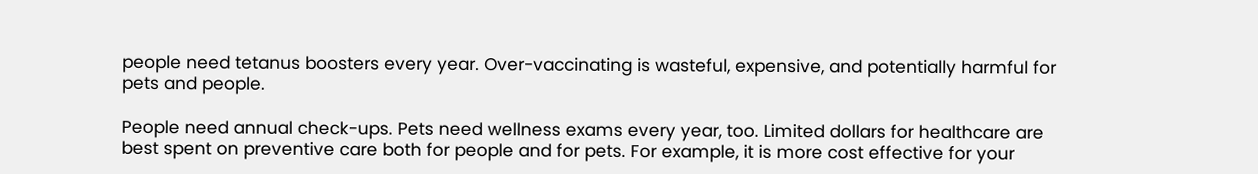people need tetanus boosters every year. Over-vaccinating is wasteful, expensive, and potentially harmful for pets and people.

People need annual check-ups. Pets need wellness exams every year, too. Limited dollars for healthcare are best spent on preventive care both for people and for pets. For example, it is more cost effective for your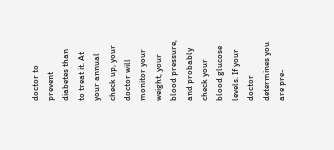doctor to prevent diabetes than to treat it. At your annual check up, your doctor will monitor your weight, your blood pressure, and probably check your blood glucose levels. If your doctor determines you are pre-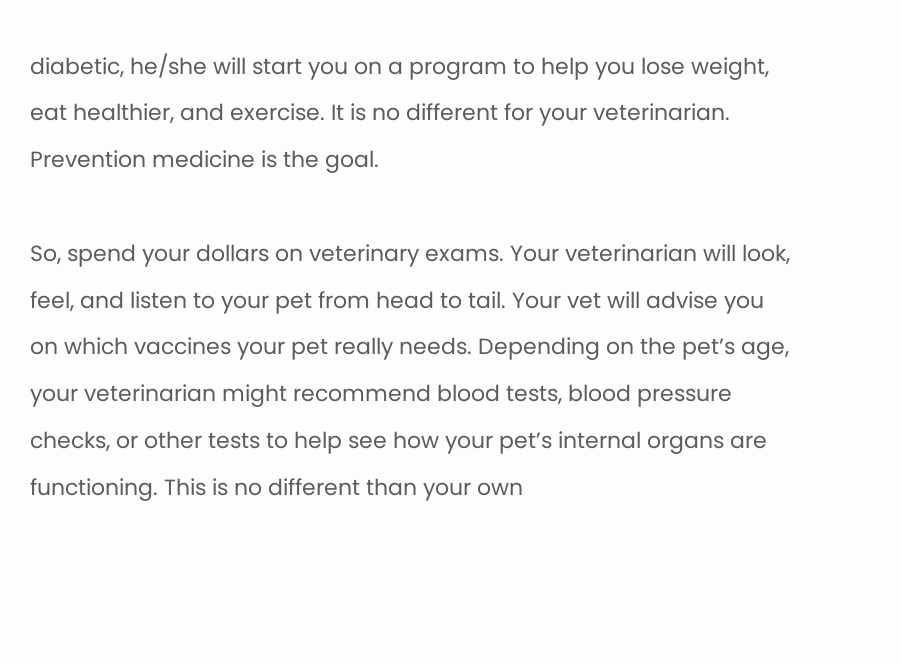diabetic, he/she will start you on a program to help you lose weight, eat healthier, and exercise. It is no different for your veterinarian. Prevention medicine is the goal.

So, spend your dollars on veterinary exams. Your veterinarian will look, feel, and listen to your pet from head to tail. Your vet will advise you on which vaccines your pet really needs. Depending on the pet’s age, your veterinarian might recommend blood tests, blood pressure checks, or other tests to help see how your pet’s internal organs are functioning. This is no different than your own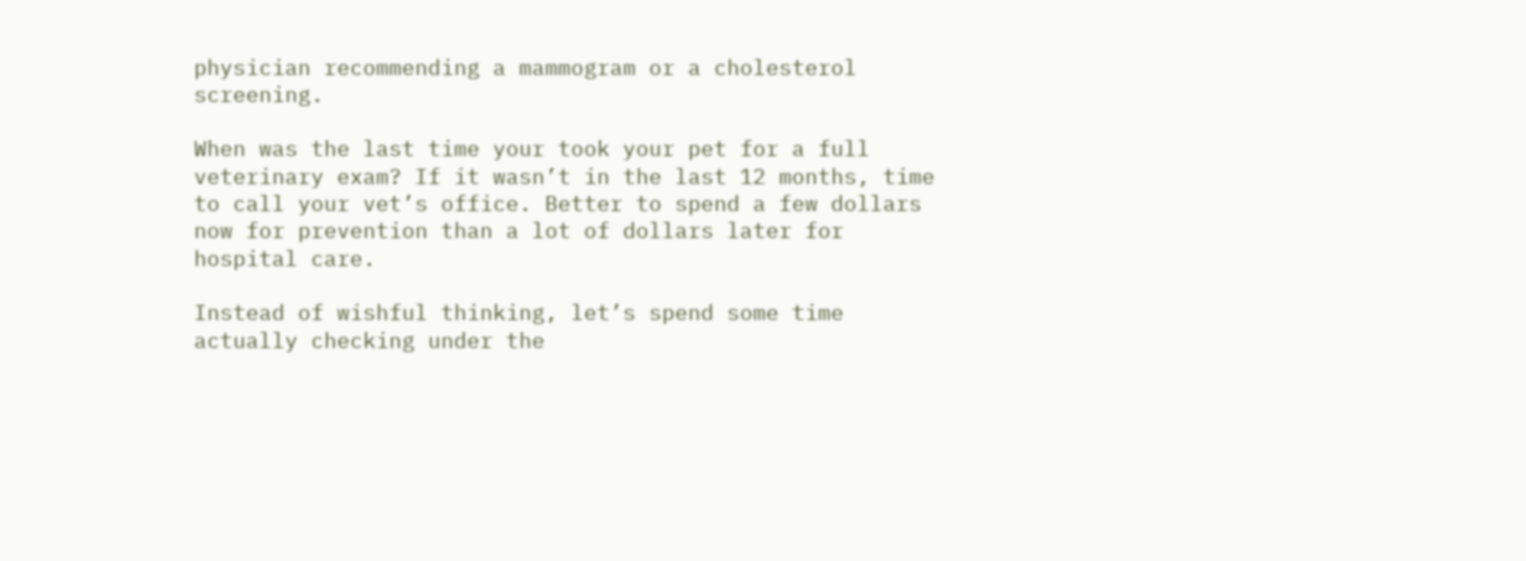physician recommending a mammogram or a cholesterol screening.

When was the last time your took your pet for a full veterinary exam? If it wasn’t in the last 12 months, time to call your vet’s office. Better to spend a few dollars now for prevention than a lot of dollars later for hospital care.

Instead of wishful thinking, let’s spend some time actually checking under the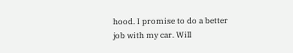hood. I promise to do a better job with my car. Will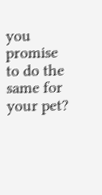you promise to do the same for your pet?